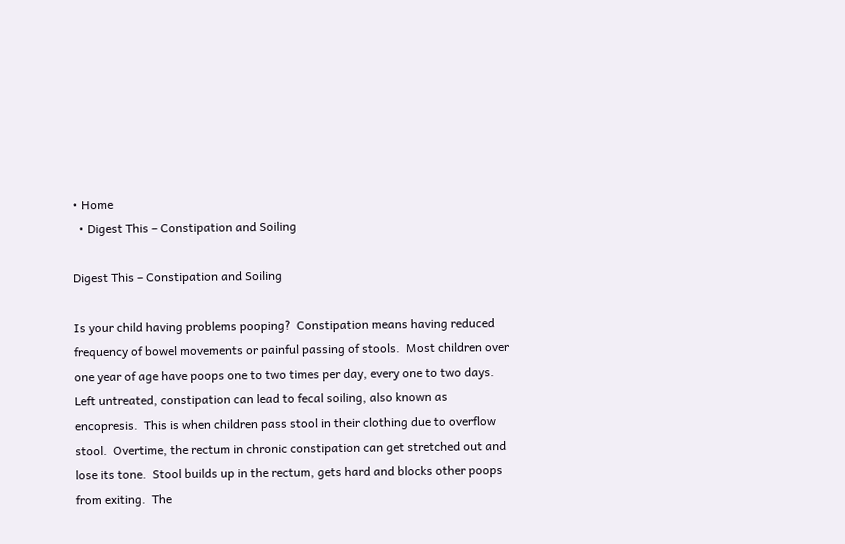• Home
  • Digest This – Constipation and Soiling

Digest This – Constipation and Soiling

Is your child having problems pooping?  Constipation means having reduced frequency of bowel movements or painful passing of stools.  Most children over one year of age have poops one to two times per day, every one to two days.  Left untreated, constipation can lead to fecal soiling, also known as encopresis.  This is when children pass stool in their clothing due to overflow stool.  Overtime, the rectum in chronic constipation can get stretched out and lose its tone.  Stool builds up in the rectum, gets hard and blocks other poops from exiting.  The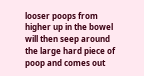looser poops from higher up in the bowel will then seep around the large hard piece of poop and comes out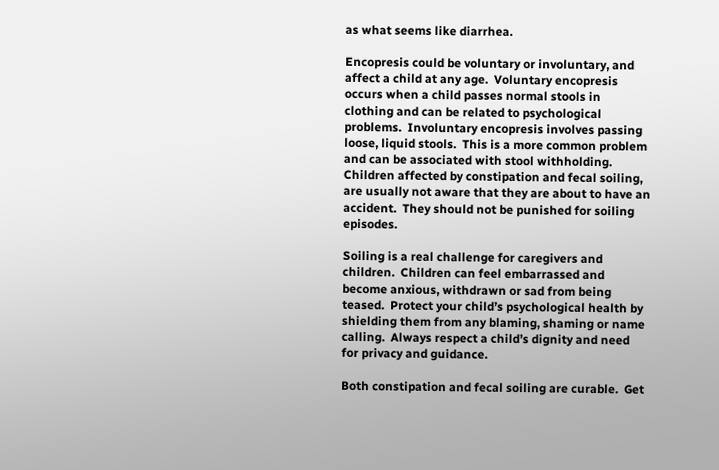as what seems like diarrhea.

Encopresis could be voluntary or involuntary, and affect a child at any age.  Voluntary encopresis occurs when a child passes normal stools in clothing and can be related to psychological problems.  Involuntary encopresis involves passing loose, liquid stools.  This is a more common problem and can be associated with stool withholding.  Children affected by constipation and fecal soiling, are usually not aware that they are about to have an accident.  They should not be punished for soiling episodes.

Soiling is a real challenge for caregivers and children.  Children can feel embarrassed and become anxious, withdrawn or sad from being teased.  Protect your child’s psychological health by shielding them from any blaming, shaming or name calling.  Always respect a child’s dignity and need for privacy and guidance.

Both constipation and fecal soiling are curable.  Get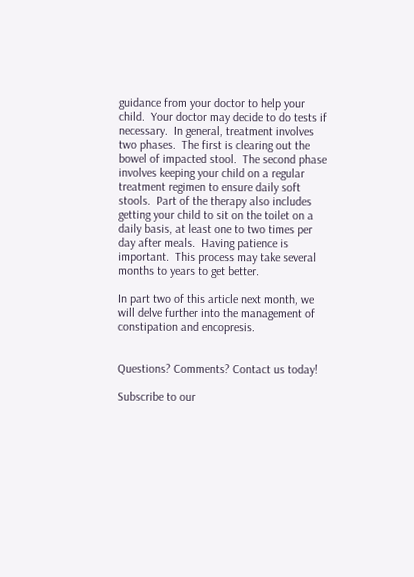guidance from your doctor to help your child.  Your doctor may decide to do tests if necessary.  In general, treatment involves two phases.  The first is clearing out the bowel of impacted stool.  The second phase involves keeping your child on a regular treatment regimen to ensure daily soft stools.  Part of the therapy also includes getting your child to sit on the toilet on a daily basis, at least one to two times per day after meals.  Having patience is important.  This process may take several months to years to get better.

In part two of this article next month, we will delve further into the management of constipation and encopresis.


Questions? Comments? Contact us today!

Subscribe to our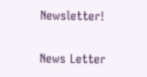Newsletter!

News Letter